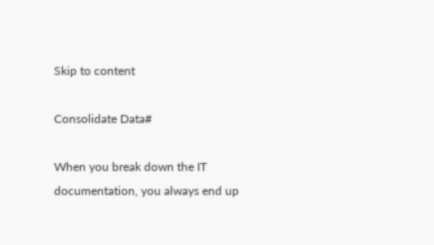Skip to content

Consolidate Data#

When you break down the IT documentation, you always end up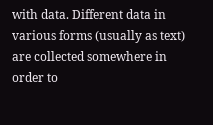with data. Different data in various forms (usually as text) are collected somewhere in order to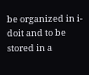be organized in i-doit and to be stored in a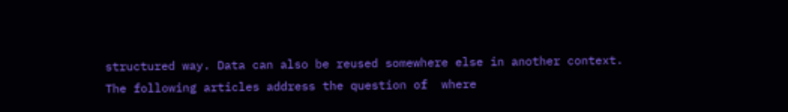structured way. Data can also be reused somewhere else in another context. The following articles address the question of  where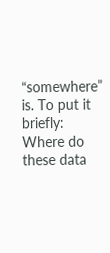“somewhere” is. To put it briefly: Where do these data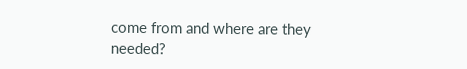come from and where are they needed?